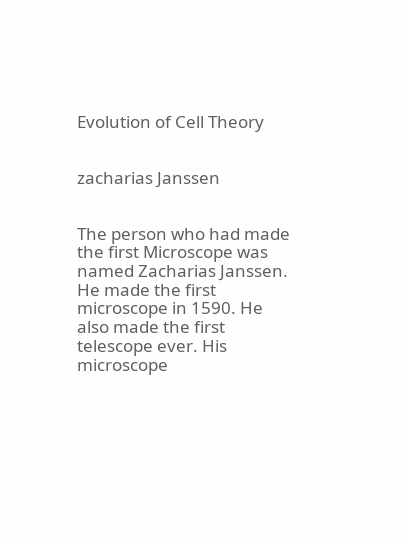Evolution of Cell Theory


zacharias Janssen


The person who had made the first Microscope was named Zacharias Janssen. He made the first microscope in 1590. He also made the first telescope ever. His microscope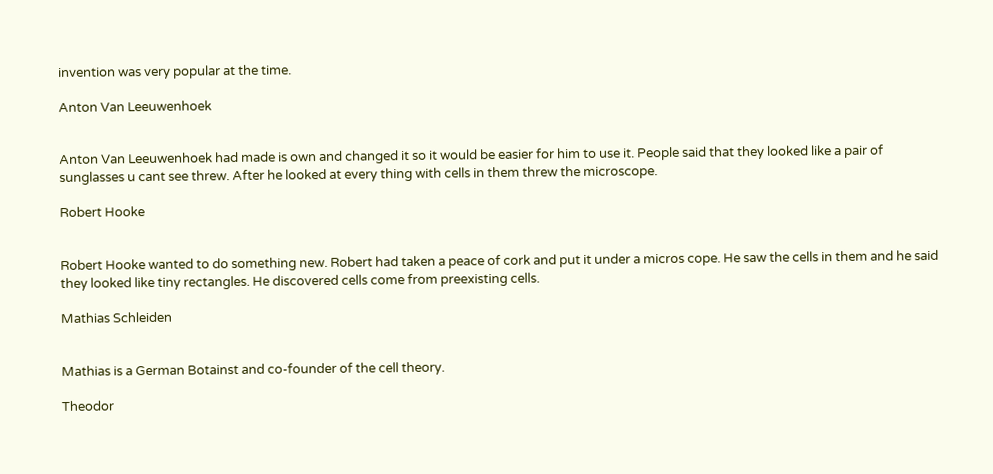invention was very popular at the time.

Anton Van Leeuwenhoek


Anton Van Leeuwenhoek had made is own and changed it so it would be easier for him to use it. People said that they looked like a pair of sunglasses u cant see threw. After he looked at every thing with cells in them threw the microscope.

Robert Hooke


Robert Hooke wanted to do something new. Robert had taken a peace of cork and put it under a micros cope. He saw the cells in them and he said they looked like tiny rectangles. He discovered cells come from preexisting cells.

Mathias Schleiden


Mathias is a German Botainst and co-founder of the cell theory.

Theodor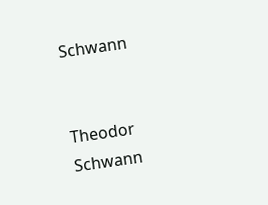Schwann


Theodor Schwann